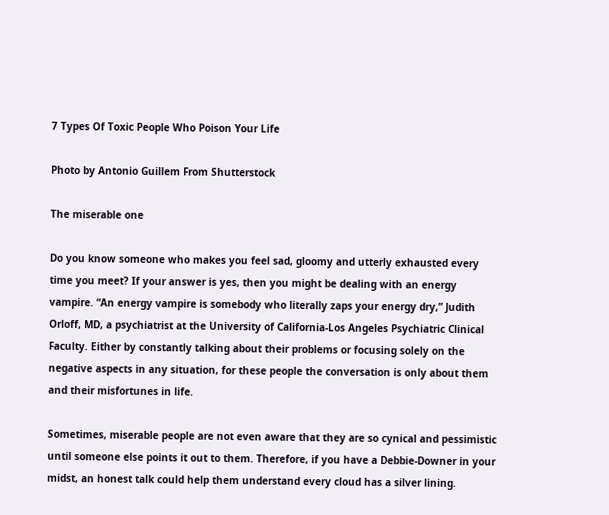7 Types Of Toxic People Who Poison Your Life

Photo by Antonio Guillem From Shutterstock

The miserable one

Do you know someone who makes you feel sad, gloomy and utterly exhausted every time you meet? If your answer is yes, then you might be dealing with an energy vampire. “An energy vampire is somebody who literally zaps your energy dry,” Judith Orloff, MD, a psychiatrist at the University of California-Los Angeles Psychiatric Clinical Faculty. Either by constantly talking about their problems or focusing solely on the negative aspects in any situation, for these people the conversation is only about them and their misfortunes in life.

Sometimes, miserable people are not even aware that they are so cynical and pessimistic until someone else points it out to them. Therefore, if you have a Debbie-Downer in your midst, an honest talk could help them understand every cloud has a silver lining.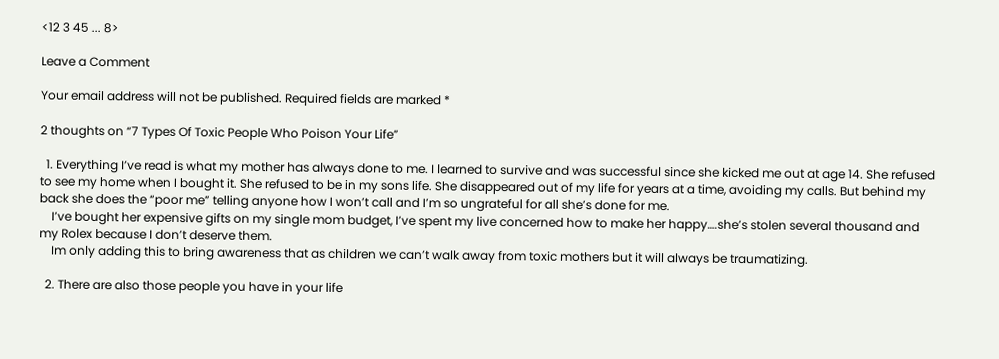<12 3 45 ... 8>

Leave a Comment

Your email address will not be published. Required fields are marked *

2 thoughts on “7 Types Of Toxic People Who Poison Your Life”

  1. Everything I’ve read is what my mother has always done to me. I learned to survive and was successful since she kicked me out at age 14. She refused to see my home when I bought it. She refused to be in my sons life. She disappeared out of my life for years at a time, avoiding my calls. But behind my back she does the “poor me” telling anyone how I won’t call and I’m so ungrateful for all she’s done for me.
    I’ve bought her expensive gifts on my single mom budget, I’ve spent my live concerned how to make her happy….she’s stolen several thousand and my Rolex because I don’t deserve them.
    Im only adding this to bring awareness that as children we can’t walk away from toxic mothers but it will always be traumatizing.

  2. There are also those people you have in your life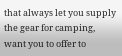that always let you supply the gear for camping, want you to offer to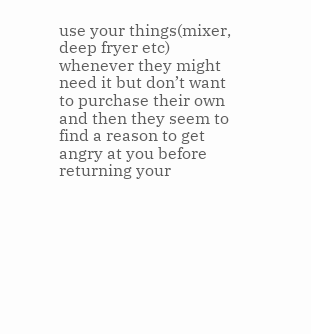use your things(mixer, deep fryer etc) whenever they might need it but don’t want to purchase their own and then they seem to find a reason to get angry at you before returning your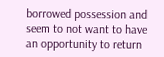borrowed possession and seem to not want to have an opportunity to return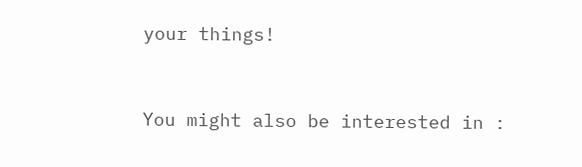your things!


You might also be interested in :